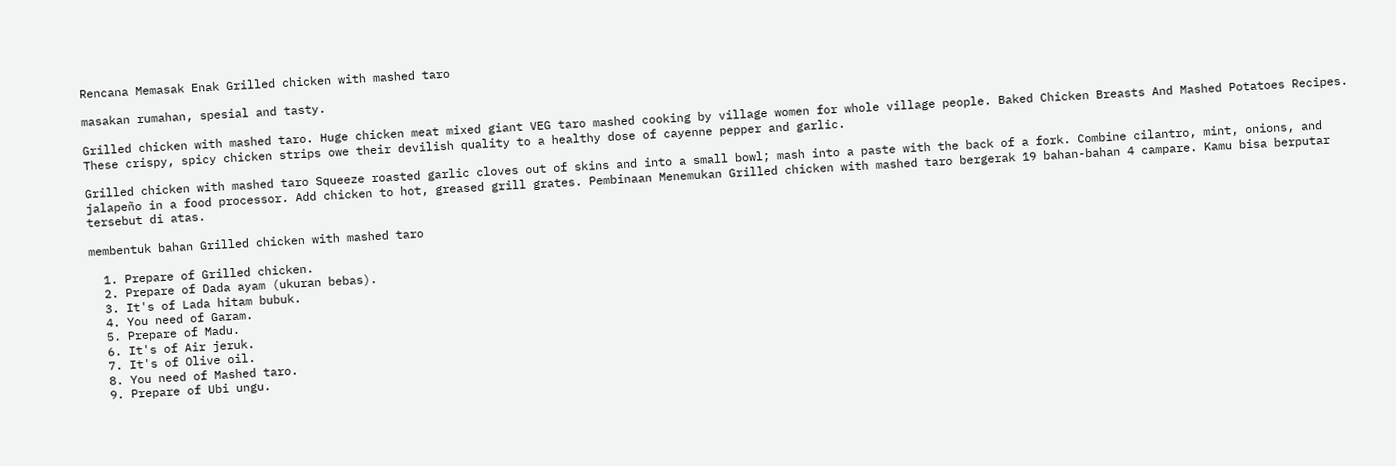Rencana Memasak Enak Grilled chicken with mashed taro

masakan rumahan, spesial and tasty.

Grilled chicken with mashed taro. Huge chicken meat mixed giant VEG taro mashed cooking by village women for whole village people. Baked Chicken Breasts And Mashed Potatoes Recipes. These crispy, spicy chicken strips owe their devilish quality to a healthy dose of cayenne pepper and garlic.

Grilled chicken with mashed taro Squeeze roasted garlic cloves out of skins and into a small bowl; mash into a paste with the back of a fork. Combine cilantro, mint, onions, and jalapeño in a food processor. Add chicken to hot, greased grill grates. Pembinaan Menemukan Grilled chicken with mashed taro bergerak 19 bahan-bahan 4 campare. Kamu bisa berputar tersebut di atas.

membentuk bahan Grilled chicken with mashed taro

  1. Prepare of Grilled chicken.
  2. Prepare of Dada ayam (ukuran bebas).
  3. It's of Lada hitam bubuk.
  4. You need of Garam.
  5. Prepare of Madu.
  6. It's of Air jeruk.
  7. It's of Olive oil.
  8. You need of Mashed taro.
  9. Prepare of Ubi ungu.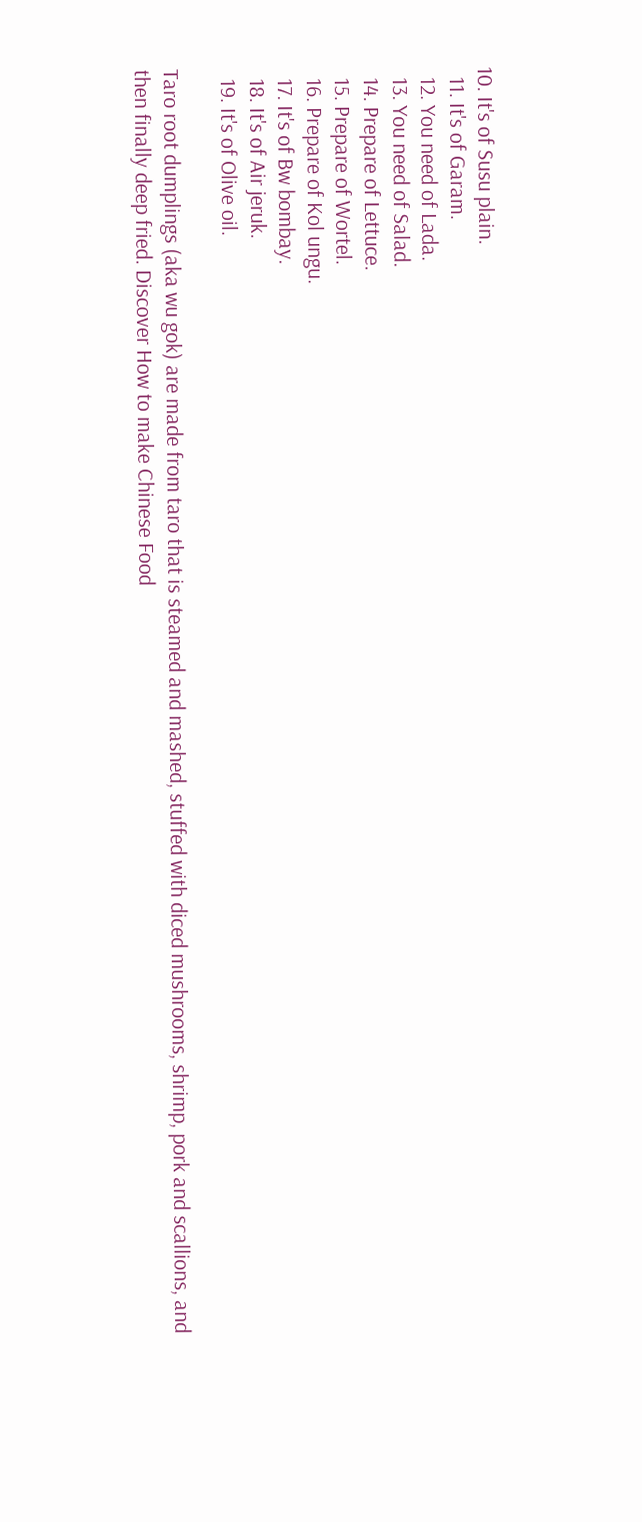10. It's of Susu plain.
  11. It's of Garam.
  12. You need of Lada.
  13. You need of Salad.
  14. Prepare of Lettuce.
  15. Prepare of Wortel.
  16. Prepare of Kol ungu.
  17. It's of Bw bombay.
  18. It's of Air jeruk.
  19. It's of Olive oil.

Taro root dumplings (aka wu gok) are made from taro that is steamed and mashed, stuffed with diced mushrooms, shrimp, pork and scallions, and then finally deep fried. Discover How to make Chinese Food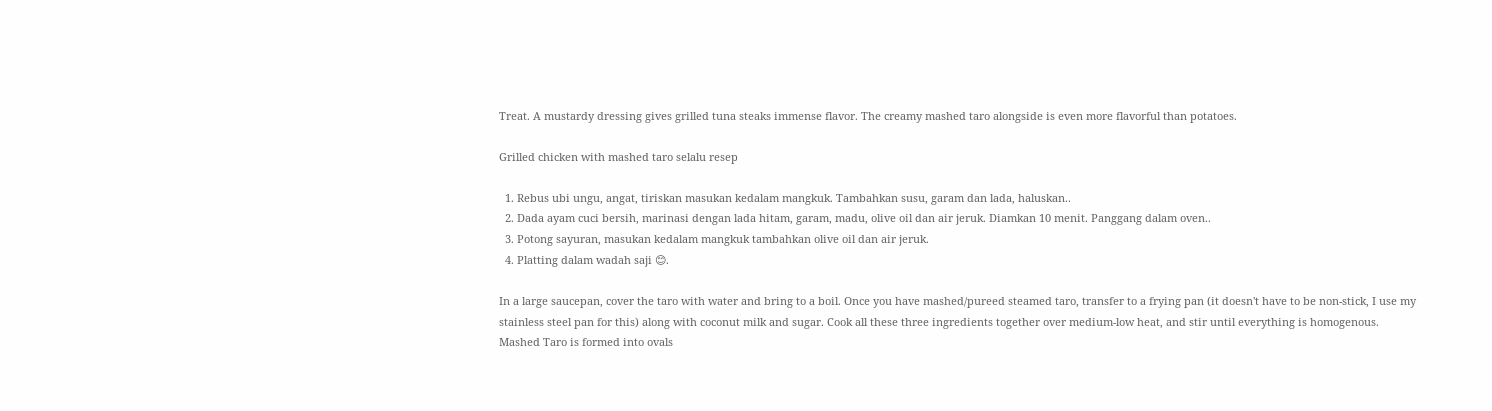Treat. A mustardy dressing gives grilled tuna steaks immense flavor. The creamy mashed taro alongside is even more flavorful than potatoes.

Grilled chicken with mashed taro selalu resep

  1. Rebus ubi ungu, angat, tiriskan masukan kedalam mangkuk. Tambahkan susu, garam dan lada, haluskan..
  2. Dada ayam cuci bersih, marinasi dengan lada hitam, garam, madu, olive oil dan air jeruk. Diamkan 10 menit. Panggang dalam oven..
  3. Potong sayuran, masukan kedalam mangkuk tambahkan olive oil dan air jeruk.
  4. Platting dalam wadah saji 😊.

In a large saucepan, cover the taro with water and bring to a boil. Once you have mashed/pureed steamed taro, transfer to a frying pan (it doesn't have to be non-stick, I use my stainless steel pan for this) along with coconut milk and sugar. Cook all these three ingredients together over medium-low heat, and stir until everything is homogenous. Mashed Taro is formed into ovals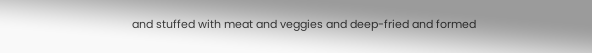and stuffed with meat and veggies and deep-fried and formed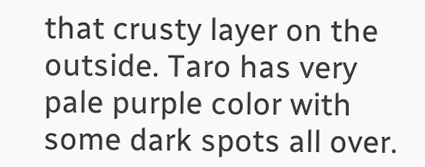that crusty layer on the outside. Taro has very pale purple color with some dark spots all over.